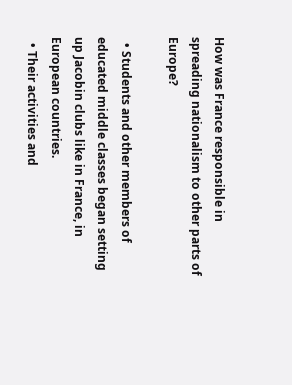How was France responsible in spreading nationalism to other parts of Europe?

  • Students and other members of educated middle classes began setting up Jacobin clubs like in France, in European countries.
  • Their activities and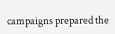campaigns prepared the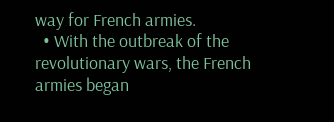way for French armies.
  • With the outbreak of the revolutionary wars, the French armies began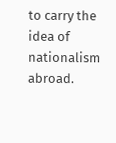to carry the idea of nationalism abroad.